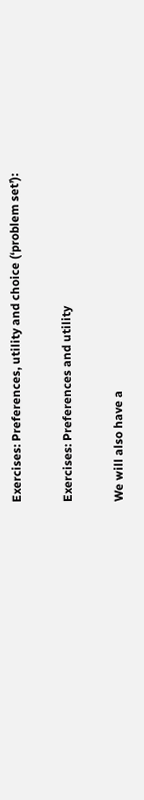Exercises: Preferences, utility and choice (‘problem set’):

Exercises: Preferences and utility

We will also have a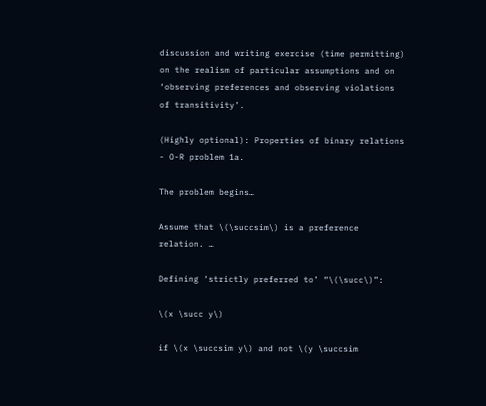discussion and writing exercise (time permitting) on the realism of particular assumptions and on ‘observing preferences and observing violations of transitivity’.

(Highly optional): Properties of binary relations - O-R problem 1a.

The problem begins…

Assume that \(\succsim\) is a preference relation. …

Defining ‘strictly preferred to’ “\(\succ\)”:

\(x \succ y\)

if \(x \succsim y\) and not \(y \succsim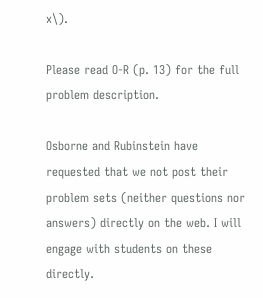x\).

Please read O-R (p. 13) for the full problem description.

Osborne and Rubinstein have requested that we not post their problem sets (neither questions nor answers) directly on the web. I will engage with students on these directly.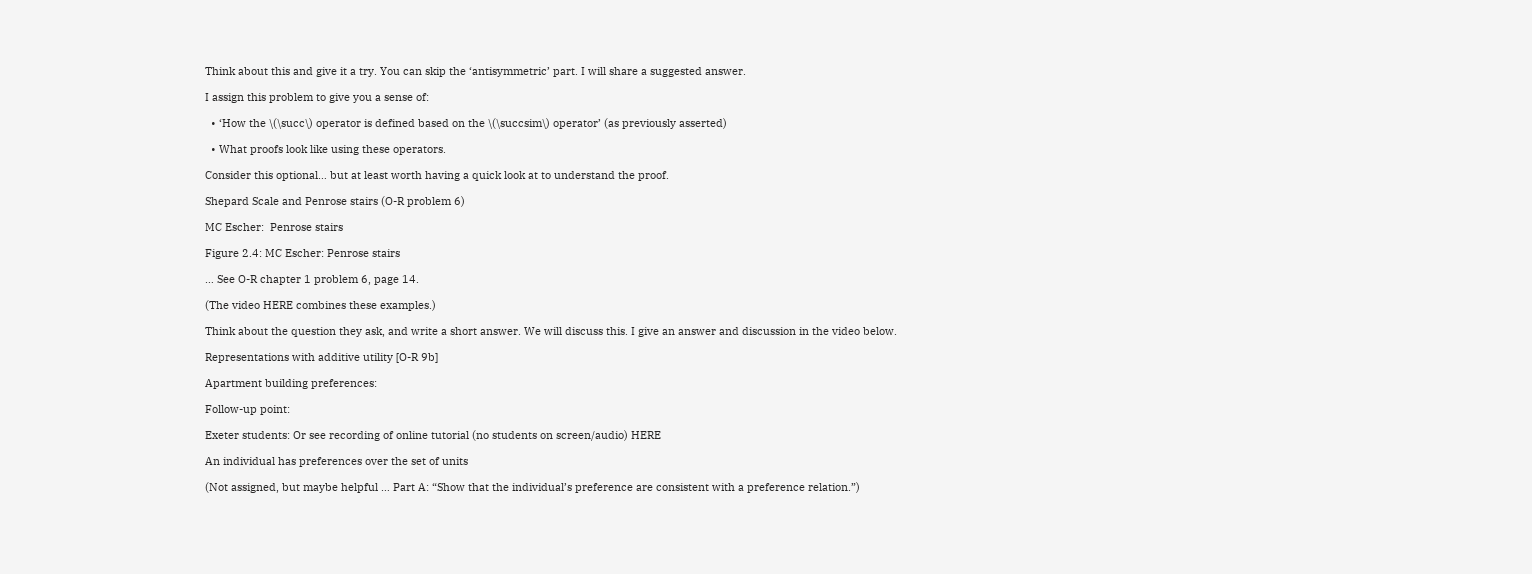Think about this and give it a try. You can skip the ‘antisymmetric’ part. I will share a suggested answer.

I assign this problem to give you a sense of:

  • ‘How the \(\succ\) operator is defined based on the \(\succsim\) operator’ (as previously asserted)

  • What proofs look like using these operators.

Consider this optional… but at least worth having a quick look at to understand the proof.

Shepard Scale and Penrose stairs (O-R problem 6)

MC Escher:  Penrose stairs

Figure 2.4: MC Escher: Penrose stairs

… See O-R chapter 1 problem 6, page 14.

(The video HERE combines these examples.)

Think about the question they ask, and write a short answer. We will discuss this. I give an answer and discussion in the video below.

Representations with additive utility [O-R 9b]

Apartment building preferences:

Follow-up point:

Exeter students: Or see recording of online tutorial (no students on screen/audio) HERE

An individual has preferences over the set of units

(Not assigned, but maybe helpful … Part A: “Show that the individual’s preference are consistent with a preference relation.”)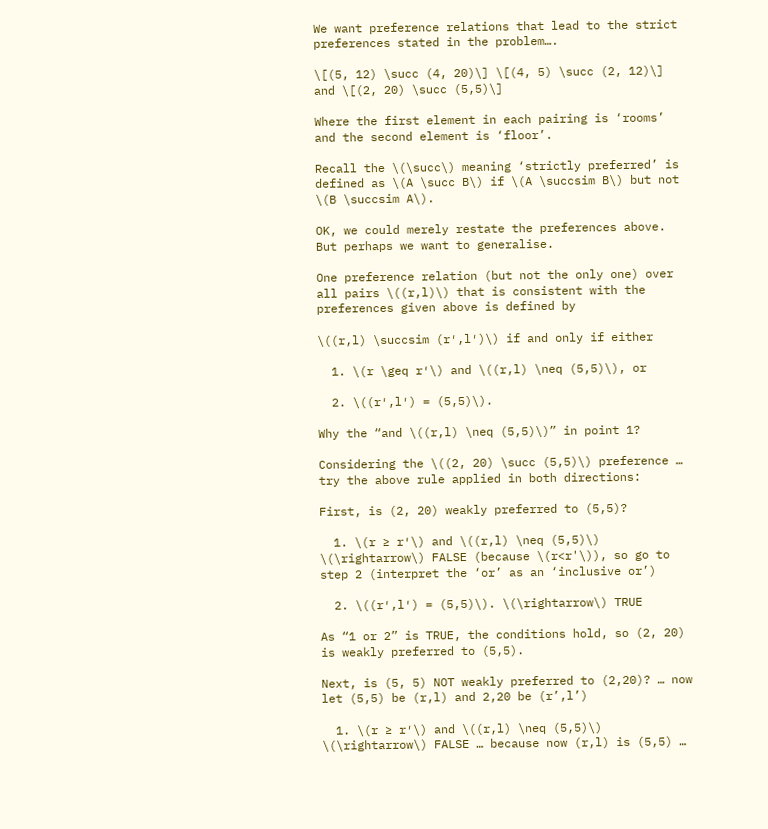We want preference relations that lead to the strict preferences stated in the problem….

\[(5, 12) \succ (4, 20)\] \[(4, 5) \succ (2, 12)\] and \[(2, 20) \succ (5,5)\]

Where the first element in each pairing is ‘rooms’ and the second element is ‘floor’.

Recall the \(\succ\) meaning ‘strictly preferred’ is defined as \(A \succ B\) if \(A \succsim B\) but not \(B \succsim A\).

OK, we could merely restate the preferences above. But perhaps we want to generalise.

One preference relation (but not the only one) over all pairs \((r,l)\) that is consistent with the preferences given above is defined by

\((r,l) \succsim (r′,l′)\) if and only if either

  1. \(r \geq r′\) and \((r,l) \neq (5,5)\), or

  2. \((r′,l′) = (5,5)\).

Why the “and \((r,l) \neq (5,5)\)” in point 1?

Considering the \((2, 20) \succ (5,5)\) preference … try the above rule applied in both directions:

First, is (2, 20) weakly preferred to (5,5)?

  1. \(r ≥ r′\) and \((r,l) \neq (5,5)\) \(\rightarrow\) FALSE (because \(r<r'\)), so go to step 2 (interpret the ‘or’ as an ‘inclusive or’)

  2. \((r′,l′) = (5,5)\). \(\rightarrow\) TRUE

As “1 or 2” is TRUE, the conditions hold, so (2, 20) is weakly preferred to (5,5).

Next, is (5, 5) NOT weakly preferred to (2,20)? … now let (5,5) be (r,l) and 2,20 be (r’,l’)

  1. \(r ≥ r′\) and \((r,l) \neq (5,5)\) \(\rightarrow\) FALSE … because now (r,l) is (5,5) …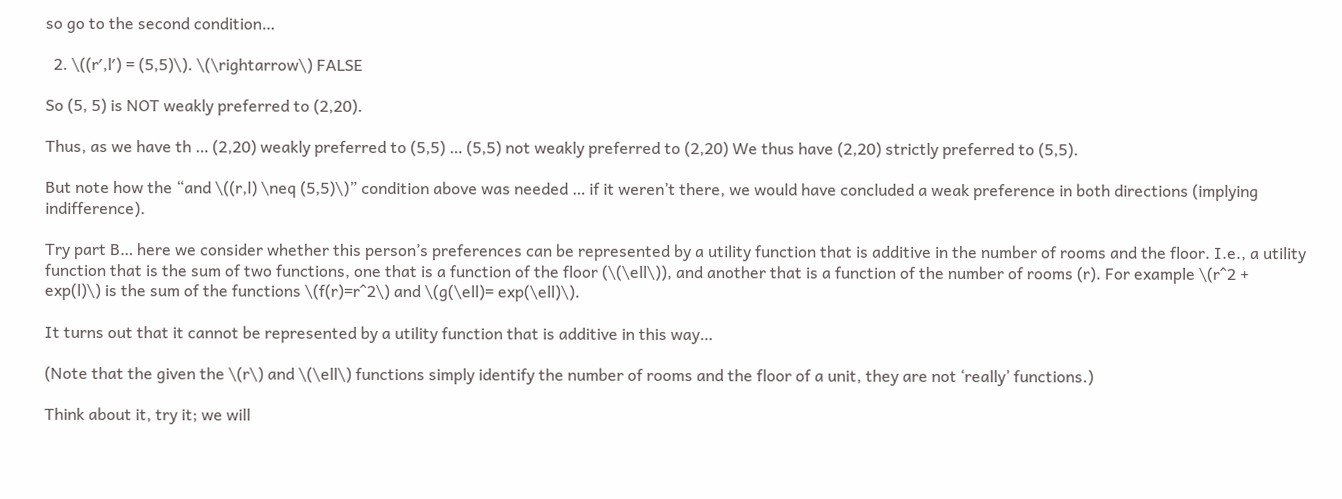so go to the second condition…

  2. \((r′,l′) = (5,5)\). \(\rightarrow\) FALSE

So (5, 5) is NOT weakly preferred to (2,20).

Thus, as we have th … (2,20) weakly preferred to (5,5) … (5,5) not weakly preferred to (2,20) We thus have (2,20) strictly preferred to (5,5).

But note how the “and \((r,l) \neq (5,5)\)” condition above was needed … if it weren’t there, we would have concluded a weak preference in both directions (implying indifference).

Try part B… here we consider whether this person’s preferences can be represented by a utility function that is additive in the number of rooms and the floor. I.e., a utility function that is the sum of two functions, one that is a function of the floor (\(\ell\)), and another that is a function of the number of rooms (r). For example \(r^2 + exp(l)\) is the sum of the functions \(f(r)=r^2\) and \(g(\ell)= exp(\ell)\).

It turns out that it cannot be represented by a utility function that is additive in this way…

(Note that the given the \(r\) and \(\ell\) functions simply identify the number of rooms and the floor of a unit, they are not ‘really’ functions.)

Think about it, try it; we will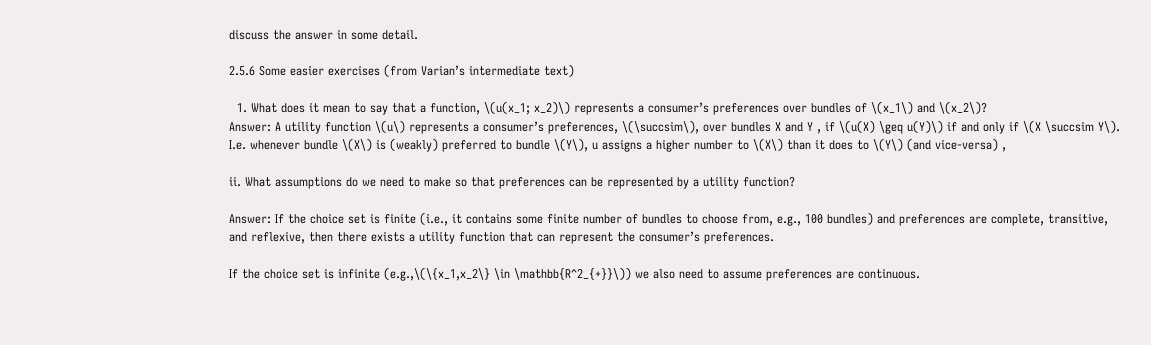discuss the answer in some detail.

2.5.6 Some easier exercises (from Varian’s intermediate text)

  1. What does it mean to say that a function, \(u(x_1; x_2)\) represents a consumer’s preferences over bundles of \(x_1\) and \(x_2\)?
Answer: A utility function \(u\) represents a consumer’s preferences, \(\succsim\), over bundles X and Y , if \(u(X) \geq u(Y)\) if and only if \(X \succsim Y\). I.e. whenever bundle \(X\) is (weakly) preferred to bundle \(Y\), u assigns a higher number to \(X\) than it does to \(Y\) (and vice-versa) ,

ii. What assumptions do we need to make so that preferences can be represented by a utility function?

Answer: If the choice set is finite (i.e., it contains some finite number of bundles to choose from, e.g., 100 bundles) and preferences are complete, transitive, and reflexive, then there exists a utility function that can represent the consumer’s preferences.

If the choice set is infinite (e.g.,\(\{x_1,x_2\} \in \mathbb{R^2_{+}}\)) we also need to assume preferences are continuous.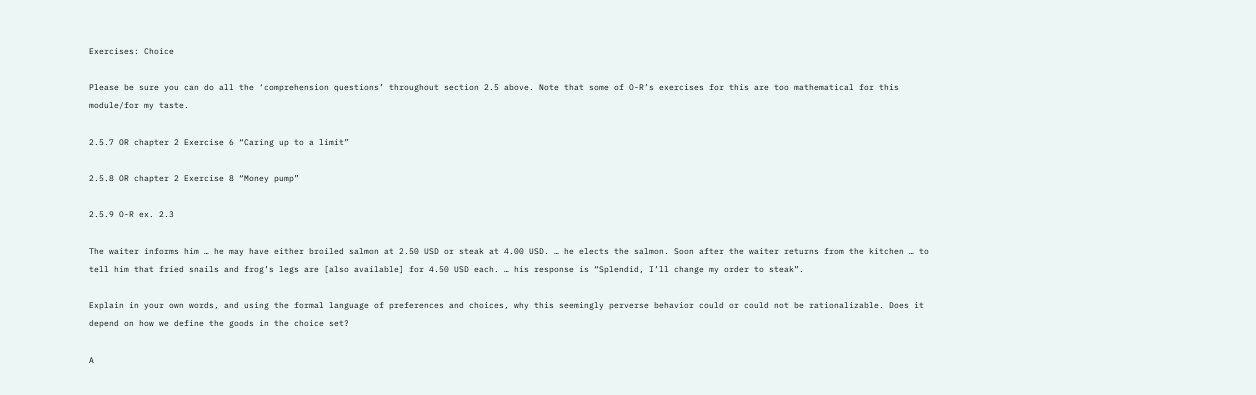Exercises: Choice

Please be sure you can do all the ‘comprehension questions’ throughout section 2.5 above. Note that some of O-R’s exercises for this are too mathematical for this module/for my taste.

2.5.7 OR chapter 2 Exercise 6 “Caring up to a limit”

2.5.8 OR chapter 2 Exercise 8 “Money pump”

2.5.9 O-R ex. 2.3

The waiter informs him … he may have either broiled salmon at 2.50 USD or steak at 4.00 USD. … he elects the salmon. Soon after the waiter returns from the kitchen … to tell him that fried snails and frog’s legs are [also available] for 4.50 USD each. … his response is “Splendid, I’ll change my order to steak”.

Explain in your own words, and using the formal language of preferences and choices, why this seemingly perverse behavior could or could not be rationalizable. Does it depend on how we define the goods in the choice set?

A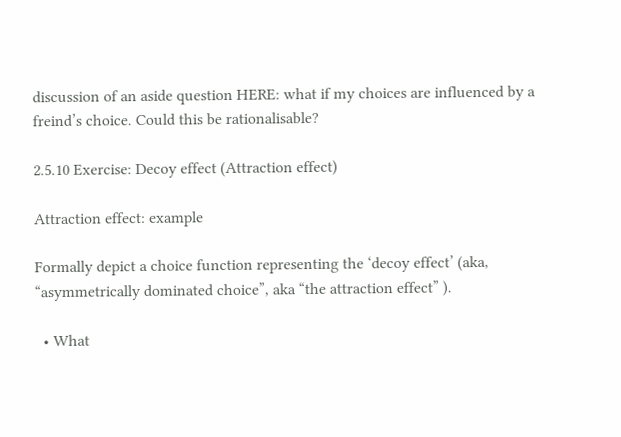discussion of an aside question HERE: what if my choices are influenced by a freind’s choice. Could this be rationalisable?

2.5.10 Exercise: Decoy effect (Attraction effect)

Attraction effect: example

Formally depict a choice function representing the ‘decoy effect’ (aka, “asymmetrically dominated choice”, aka “the attraction effect” ).

  • What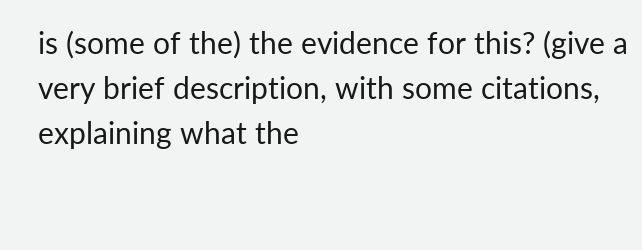is (some of the) the evidence for this? (give a very brief description, with some citations, explaining what the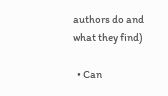authors do and what they find)

  • Can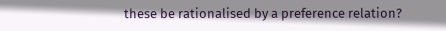these be rationalised by a preference relation?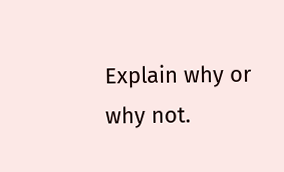Explain why or why not.